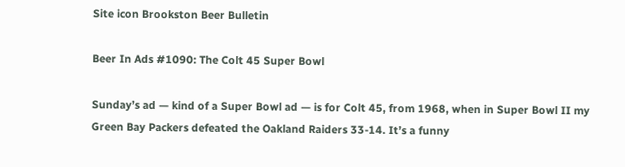Site icon Brookston Beer Bulletin

Beer In Ads #1090: The Colt 45 Super Bowl

Sunday’s ad — kind of a Super Bowl ad — is for Colt 45, from 1968, when in Super Bowl II my Green Bay Packers defeated the Oakland Raiders 33-14. It’s a funny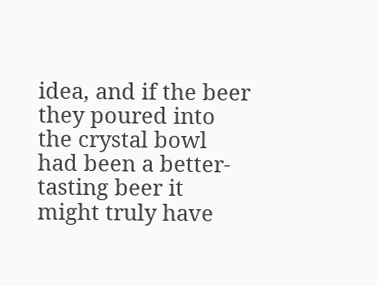idea, and if the beer they poured into the crystal bowl had been a better-tasting beer it might truly have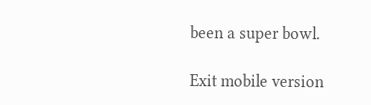been a super bowl.

Exit mobile version